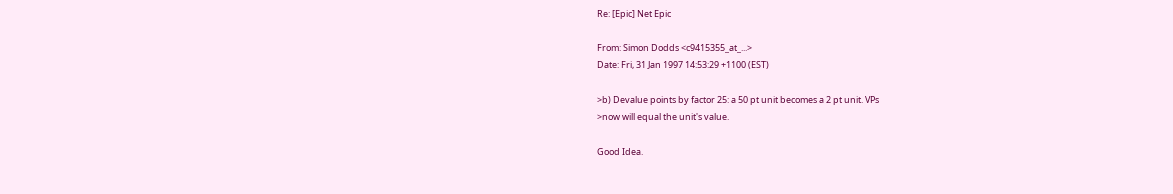Re: [Epic] Net Epic

From: Simon Dodds <c9415355_at_...>
Date: Fri, 31 Jan 1997 14:53:29 +1100 (EST)

>b) Devalue points by factor 25: a 50 pt unit becomes a 2 pt unit. VPs
>now will equal the unit's value.

Good Idea.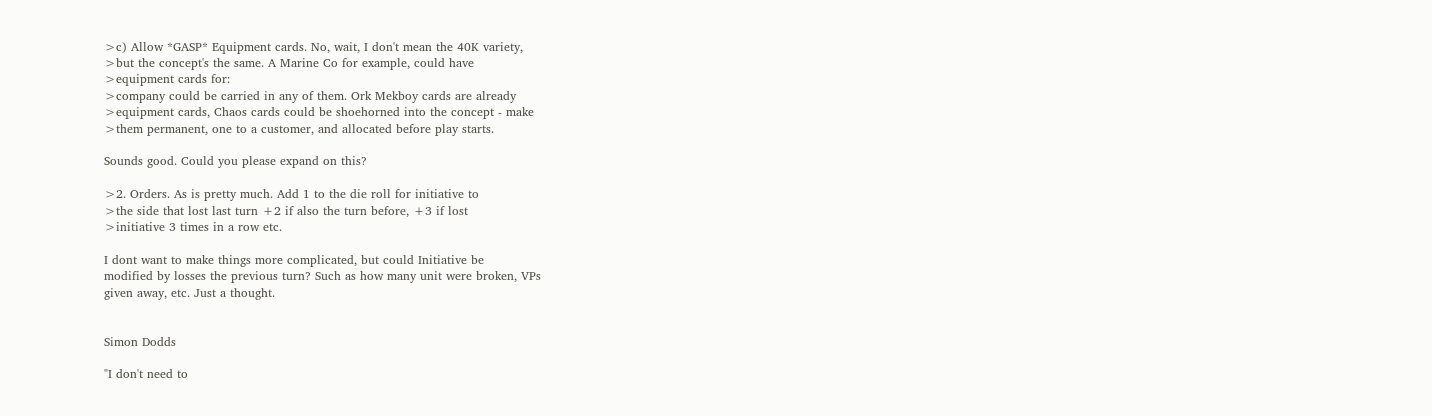>c) Allow *GASP* Equipment cards. No, wait, I don't mean the 40K variety,
>but the concept's the same. A Marine Co for example, could have
>equipment cards for:
>company could be carried in any of them. Ork Mekboy cards are already
>equipment cards, Chaos cards could be shoehorned into the concept - make
>them permanent, one to a customer, and allocated before play starts.

Sounds good. Could you please expand on this?

>2. Orders. As is pretty much. Add 1 to the die roll for initiative to
>the side that lost last turn +2 if also the turn before, +3 if lost
>initiative 3 times in a row etc.

I dont want to make things more complicated, but could Initiative be
modified by losses the previous turn? Such as how many unit were broken, VPs
given away, etc. Just a thought.


Simon Dodds

"I don't need to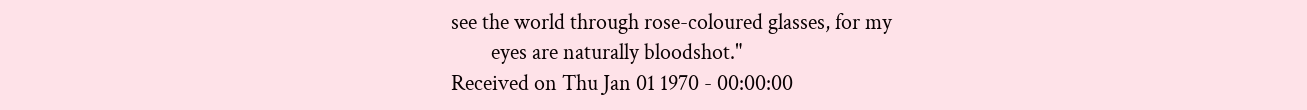see the world through rose-coloured glasses, for my
        eyes are naturally bloodshot."
Received on Thu Jan 01 1970 - 00:00:00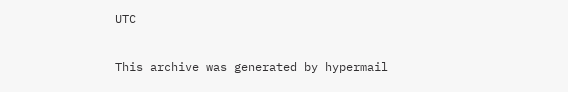UTC

This archive was generated by hypermail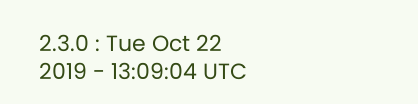2.3.0 : Tue Oct 22 2019 - 13:09:04 UTC